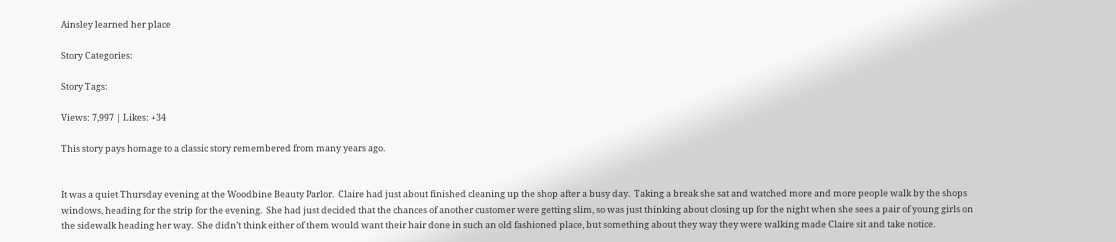Ainsley learned her place

Story Categories:

Story Tags:

Views: 7,997 | Likes: +34

This story pays homage to a classic story remembered from many years ago.


It was a quiet Thursday evening at the Woodbine Beauty Parlor.  Claire had just about finished cleaning up the shop after a busy day.  Taking a break she sat and watched more and more people walk by the shops windows, heading for the strip for the evening.  She had just decided that the chances of another customer were getting slim, so was just thinking about closing up for the night when she sees a pair of young girls on the sidewalk heading her way.  She didn’t think either of them would want their hair done in such an old fashioned place, but something about they way they were walking made Claire sit and take notice.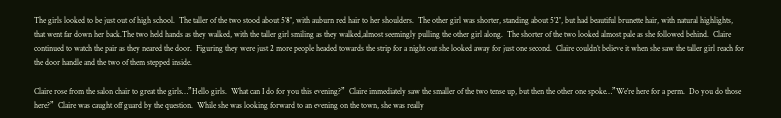The girls looked to be just out of high school.  The taller of the two stood about 5’8″, with auburn red hair to her shoulders.  The other girl was shorter, standing about 5’2″, but had beautiful brunette hair, with natural highlights, that went far down her back.The two held hands as they walked, with the taller girl smiling as they walked,almost seemingly pulling the other girl along.  The shorter of the two looked almost pale as she followed behind.  Claire continued to watch the pair as they neared the door.  Figuring they were just 2 more people headed towards the strip for a night out she looked away for just one second.  Claire couldn’t believe it when she saw the taller girl reach for the door handle and the two of them stepped inside.

Claire rose from the salon chair to great the girls…”Hello girls.  What can I do for you this evening?”  Claire immediately saw the smaller of the two tense up, but then the other one spoke…”We’re here for a perm.  Do you do those here?”  Claire was caught off guard by the question.  While she was looking forward to an evening on the town, she was really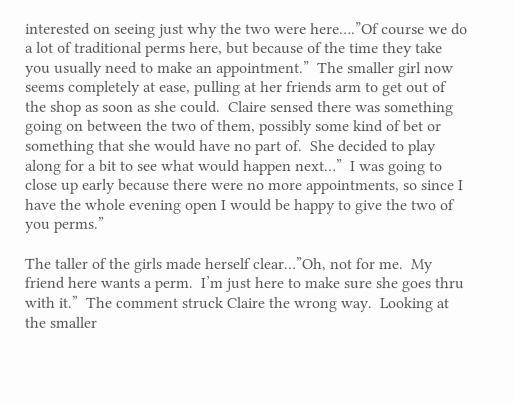interested on seeing just why the two were here….”Of course we do a lot of traditional perms here, but because of the time they take you usually need to make an appointment.”  The smaller girl now seems completely at ease, pulling at her friends arm to get out of the shop as soon as she could.  Claire sensed there was something going on between the two of them, possibly some kind of bet or something that she would have no part of.  She decided to play along for a bit to see what would happen next…”  I was going to close up early because there were no more appointments, so since I have the whole evening open I would be happy to give the two of you perms.”

The taller of the girls made herself clear…”Oh, not for me.  My friend here wants a perm.  I’m just here to make sure she goes thru with it.”  The comment struck Claire the wrong way.  Looking at the smaller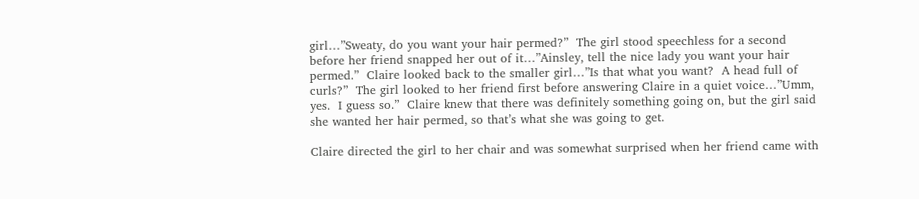girl…”Sweaty, do you want your hair permed?”  The girl stood speechless for a second before her friend snapped her out of it…”Ainsley, tell the nice lady you want your hair permed.”  Claire looked back to the smaller girl…”Is that what you want?  A head full of curls?”  The girl looked to her friend first before answering Claire in a quiet voice…”Umm, yes.  I guess so.”  Claire knew that there was definitely something going on, but the girl said she wanted her hair permed, so that’s what she was going to get.

Claire directed the girl to her chair and was somewhat surprised when her friend came with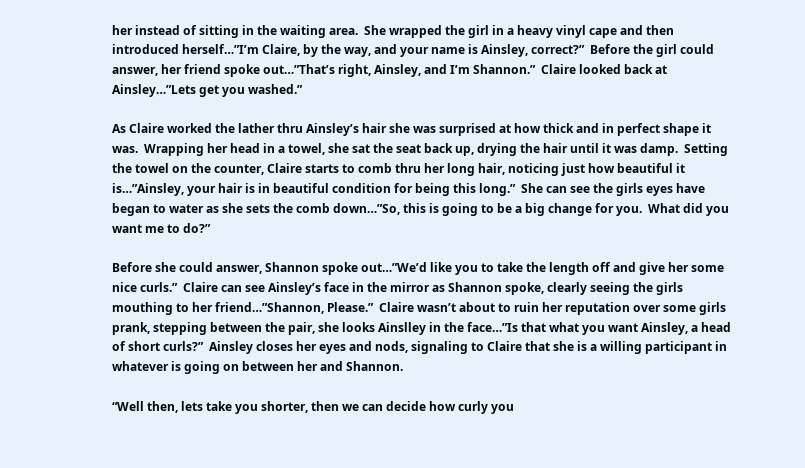her instead of sitting in the waiting area.  She wrapped the girl in a heavy vinyl cape and then introduced herself…”I’m Claire, by the way, and your name is Ainsley, correct?”  Before the girl could answer, her friend spoke out…”That’s right, Ainsley, and I’m Shannon.”  Claire looked back at Ainsley…”Lets get you washed.”

As Claire worked the lather thru Ainsley’s hair she was surprised at how thick and in perfect shape it was.  Wrapping her head in a towel, she sat the seat back up, drying the hair until it was damp.  Setting the towel on the counter, Claire starts to comb thru her long hair, noticing just how beautiful it is…”Ainsley, your hair is in beautiful condition for being this long.”  She can see the girls eyes have began to water as she sets the comb down…”So, this is going to be a big change for you.  What did you want me to do?”

Before she could answer, Shannon spoke out…”We’d like you to take the length off and give her some nice curls.”  Claire can see Ainsley’s face in the mirror as Shannon spoke, clearly seeing the girls mouthing to her friend…”Shannon, Please.”  Claire wasn’t about to ruin her reputation over some girls prank, stepping between the pair, she looks Ainslley in the face…”Is that what you want Ainsley, a head of short curls?”  Ainsley closes her eyes and nods, signaling to Claire that she is a willing participant in  whatever is going on between her and Shannon.

“Well then, lets take you shorter, then we can decide how curly you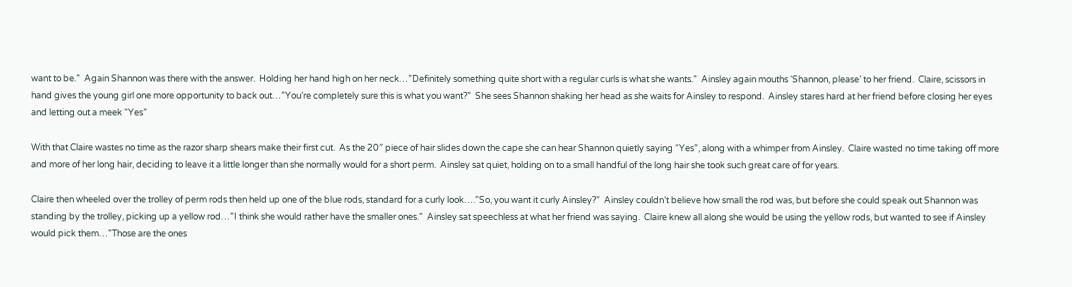want to be.”  Again Shannon was there with the answer.  Holding her hand high on her neck…”Definitely something quite short with a regular curls is what she wants.”  Ainsley again mouths ‘Shannon, please’ to her friend.  Claire, scissors in hand gives the young girl one more opportunity to back out…”You’re completely sure this is what you want?”  She sees Shannon shaking her head as she waits for Ainsley to respond.  Ainsley stares hard at her friend before closing her eyes and letting out a meek “Yes”

With that Claire wastes no time as the razor sharp shears make their first cut.  As the 20″ piece of hair slides down the cape she can hear Shannon quietly saying “Yes”, along with a whimper from Ainsley.  Claire wasted no time taking off more and more of her long hair, deciding to leave it a little longer than she normally would for a short perm.  Ainsley sat quiet, holding on to a small handful of the long hair she took such great care of for years.

Claire then wheeled over the trolley of perm rods then held up one of the blue rods, standard for a curly look….”So, you want it curly Ainsley?”  Ainsley couldn’t believe how small the rod was, but before she could speak out Shannon was  standing by the trolley, picking up a yellow rod…”I think she would rather have the smaller ones.”  Ainsley sat speechless at what her friend was saying.  Claire knew all along she would be using the yellow rods, but wanted to see if Ainsley would pick them…”Those are the ones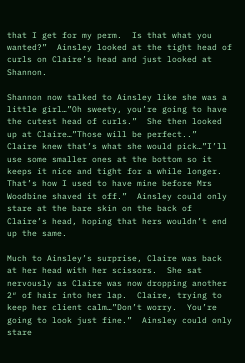that I get for my perm.  Is that what you wanted?”  Ainsley looked at the tight head of curls on Claire’s head and just looked at Shannon.

Shannon now talked to Ainsley like she was a little girl…”Oh sweety, you’re going to have the cutest head of curls.”  She then looked up at Claire…”Those will be perfect..”  Claire knew that’s what she would pick…”I’ll use some smaller ones at the bottom so it keeps it nice and tight for a while longer.  That’s how I used to have mine before Mrs Woodbine shaved it off.”  Ainsley could only stare at the bare skin on the back of Claire’s head, hoping that hers wouldn’t end up the same.

Much to Ainsley’s surprise, Claire was back at her head with her scissors.  She sat nervously as Claire was now dropping another 2″ of hair into her lap.  Claire, trying to keep her client calm…”Don’t worry.  You’re going to look just fine.”  Ainsley could only stare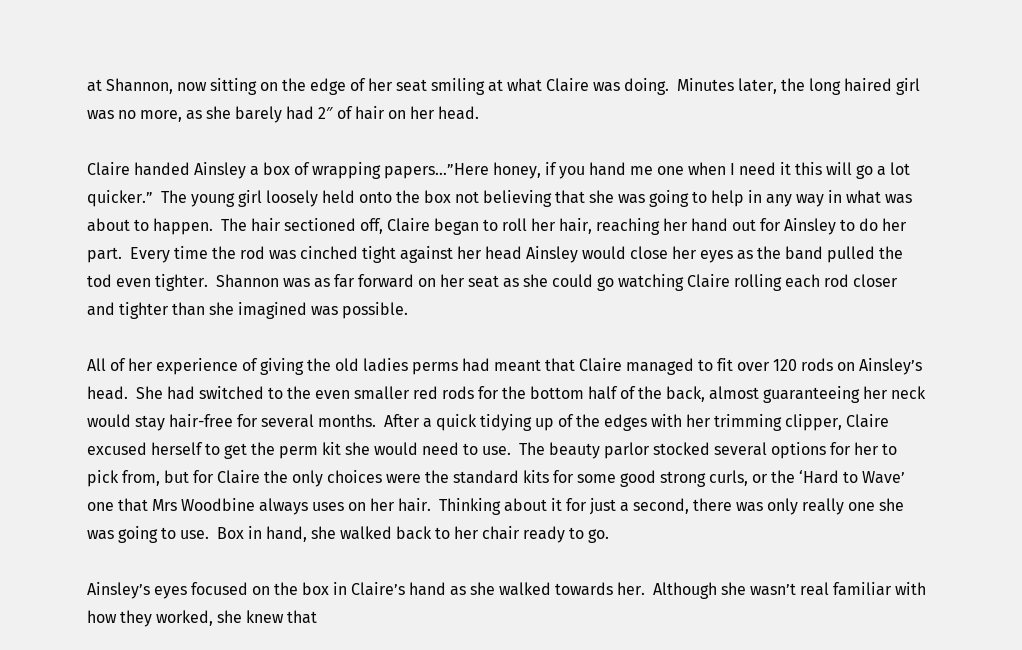at Shannon, now sitting on the edge of her seat smiling at what Claire was doing.  Minutes later, the long haired girl was no more, as she barely had 2″ of hair on her head.

Claire handed Ainsley a box of wrapping papers…”Here honey, if you hand me one when I need it this will go a lot quicker.”  The young girl loosely held onto the box not believing that she was going to help in any way in what was about to happen.  The hair sectioned off, Claire began to roll her hair, reaching her hand out for Ainsley to do her part.  Every time the rod was cinched tight against her head Ainsley would close her eyes as the band pulled the tod even tighter.  Shannon was as far forward on her seat as she could go watching Claire rolling each rod closer and tighter than she imagined was possible.

All of her experience of giving the old ladies perms had meant that Claire managed to fit over 120 rods on Ainsley’s head.  She had switched to the even smaller red rods for the bottom half of the back, almost guaranteeing her neck would stay hair-free for several months.  After a quick tidying up of the edges with her trimming clipper, Claire excused herself to get the perm kit she would need to use.  The beauty parlor stocked several options for her to pick from, but for Claire the only choices were the standard kits for some good strong curls, or the ‘Hard to Wave’ one that Mrs Woodbine always uses on her hair.  Thinking about it for just a second, there was only really one she was going to use.  Box in hand, she walked back to her chair ready to go.

Ainsley’s eyes focused on the box in Claire’s hand as she walked towards her.  Although she wasn’t real familiar with how they worked, she knew that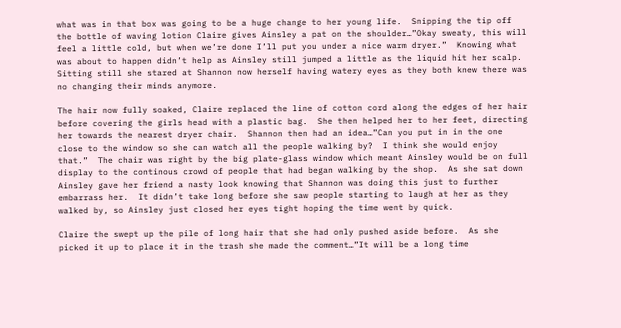what was in that box was going to be a huge change to her young life.  Snipping the tip off the bottle of waving lotion Claire gives Ainsley a pat on the shoulder…”Okay sweaty, this will feel a little cold, but when we’re done I’ll put you under a nice warm dryer.”  Knowing what was about to happen didn’t help as Ainsley still jumped a little as the liquid hit her scalp.  Sitting still she stared at Shannon now herself having watery eyes as they both knew there was no changing their minds anymore.

The hair now fully soaked, Claire replaced the line of cotton cord along the edges of her hair before covering the girls head with a plastic bag.  She then helped her to her feet, directing her towards the nearest dryer chair.  Shannon then had an idea…”Can you put in in the one close to the window so she can watch all the people walking by?  I think she would enjoy that.”  The chair was right by the big plate-glass window which meant Ainsley would be on full display to the continous crowd of people that had began walking by the shop.  As she sat down Ainsley gave her friend a nasty look knowing that Shannon was doing this just to further embarrass her.  It didn’t take long before she saw people starting to laugh at her as they walked by, so Ainsley just closed her eyes tight hoping the time went by quick.

Claire the swept up the pile of long hair that she had only pushed aside before.  As she picked it up to place it in the trash she made the comment…”It will be a long time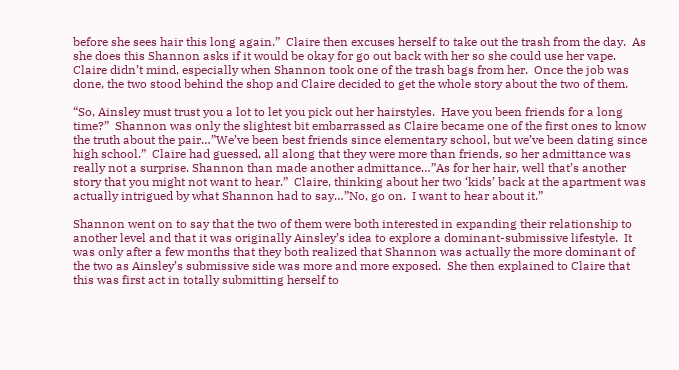before she sees hair this long again.”  Claire then excuses herself to take out the trash from the day.  As she does this Shannon asks if it would be okay for go out back with her so she could use her vape.   Claire didn’t mind, especially when Shannon took one of the trash bags from her.  Once the job was done, the two stood behind the shop and Claire decided to get the whole story about the two of them.

“So, Ainsley must trust you a lot to let you pick out her hairstyles.  Have you been friends for a long time?”  Shannon was only the slightest bit embarrassed as Claire became one of the first ones to know the truth about the pair…”We’ve been best friends since elementary school, but we’ve been dating since high school.”  Claire had guessed, all along that they were more than friends, so her admittance was really not a surprise. Shannon than made another admittance…”As for her hair, well that’s another story that you might not want to hear.”  Claire, thinking about her two ‘kids’ back at the apartment was actually intrigued by what Shannon had to say…”No, go on.  I want to hear about it.”

Shannon went on to say that the two of them were both interested in expanding their relationship to another level and that it was originally Ainsley’s idea to explore a dominant-submissive lifestyle.  It was only after a few months that they both realized that Shannon was actually the more dominant of the two as Ainsley’s submissive side was more and more exposed.  She then explained to Claire that this was first act in totally submitting herself to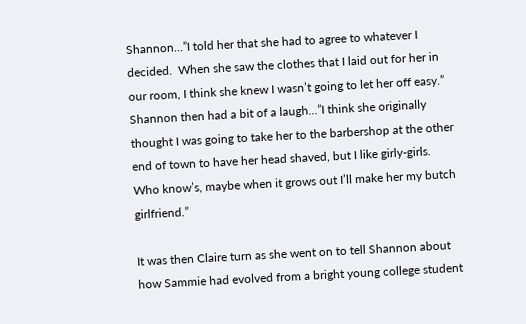Shannon…”I told her that she had to agree to whatever I decided.  When she saw the clothes that I laid out for her in our room, I think she knew I wasn’t going to let her off easy.”  Shannon then had a bit of a laugh…”I think she originally thought I was going to take her to the barbershop at the other end of town to have her head shaved, but I like girly-girls.  Who know’s, maybe when it grows out I’ll make her my butch girlfriend.”

It was then Claire turn as she went on to tell Shannon about how Sammie had evolved from a bright young college student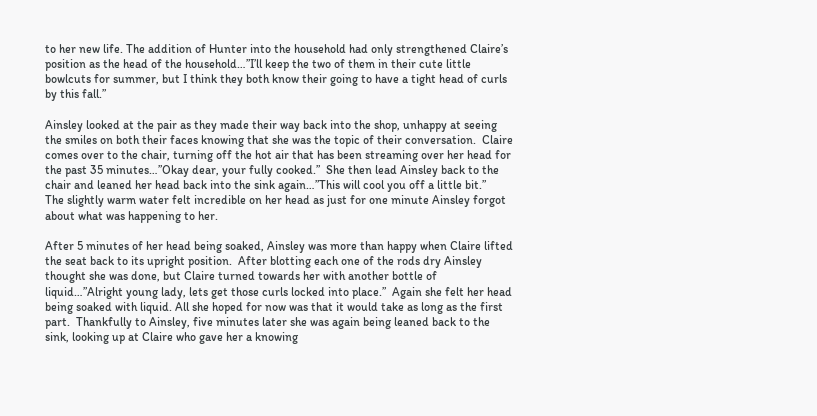to her new life. The addition of Hunter into the household had only strengthened Claire’s position as the head of the household…”I’ll keep the two of them in their cute little bowlcuts for summer, but I think they both know their going to have a tight head of curls by this fall.”

Ainsley looked at the pair as they made their way back into the shop, unhappy at seeing the smiles on both their faces knowing that she was the topic of their conversation.  Claire comes over to the chair, turning off the hot air that has been streaming over her head for the past 35 minutes…”Okay dear, your fully cooked.”  She then lead Ainsley back to the chair and leaned her head back into the sink again…”This will cool you off a little bit.”   The slightly warm water felt incredible on her head as just for one minute Ainsley forgot about what was happening to her.

After 5 minutes of her head being soaked, Ainsley was more than happy when Claire lifted the seat back to its upright position.  After blotting each one of the rods dry Ainsley thought she was done, but Claire turned towards her with another bottle of liquid…”Alright young lady, lets get those curls locked into place.”  Again she felt her head being soaked with liquid. All she hoped for now was that it would take as long as the first part.  Thankfully to Ainsley, five minutes later she was again being leaned back to the sink, looking up at Claire who gave her a knowing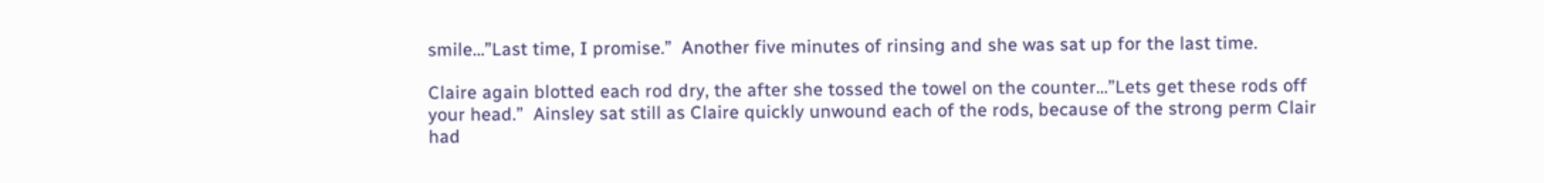smile…”Last time, I promise.”  Another five minutes of rinsing and she was sat up for the last time.

Claire again blotted each rod dry, the after she tossed the towel on the counter…”Lets get these rods off your head.”  Ainsley sat still as Claire quickly unwound each of the rods, because of the strong perm Clair had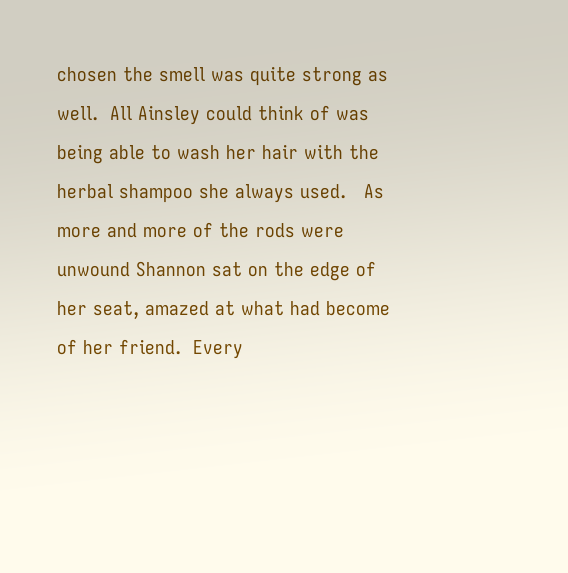chosen the smell was quite strong as well.  All Ainsley could think of was being able to wash her hair with the herbal shampoo she always used.   As more and more of the rods were unwound Shannon sat on the edge of her seat, amazed at what had become of her friend.  Every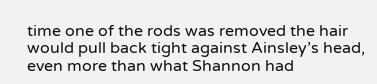time one of the rods was removed the hair would pull back tight against Ainsley’s head, even more than what Shannon had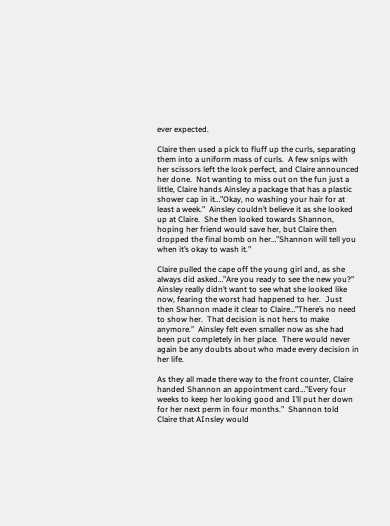ever expected.

Claire then used a pick to fluff up the curls, separating them into a uniform mass of curls.  A few snips with her scissors left the look perfect, and Claire announced her done.  Not wanting to miss out on the fun just a little, Claire hands Ainsley a package that has a plastic shower cap in it…”Okay, no washing your hair for at least a week.”  Ainsley couldn’t believe it as she looked up at Claire.  She then looked towards Shannon, hoping her friend would save her, but Claire then dropped the final bomb on her…”Shannon will tell you when it’s okay to wash it.”

Claire pulled the cape off the young girl and, as she always did asked…”Are you ready to see the new you?”  Ainsley really didn’t want to see what she looked like now, fearing the worst had happened to her.  Just then Shannon made it clear to Claire…”There’s no need to show her.  That decision is not hers to make anymore.”  Ainsley felt even smaller now as she had been put completely in her place.  There would never again be any doubts about who made every decision in her life.

As they all made there way to the front counter, Claire handed Shannon an appointment card…”Every four weeks to keep her looking good and I’ll put her down for her next perm in four months.”  Shannon told Claire that AInsley would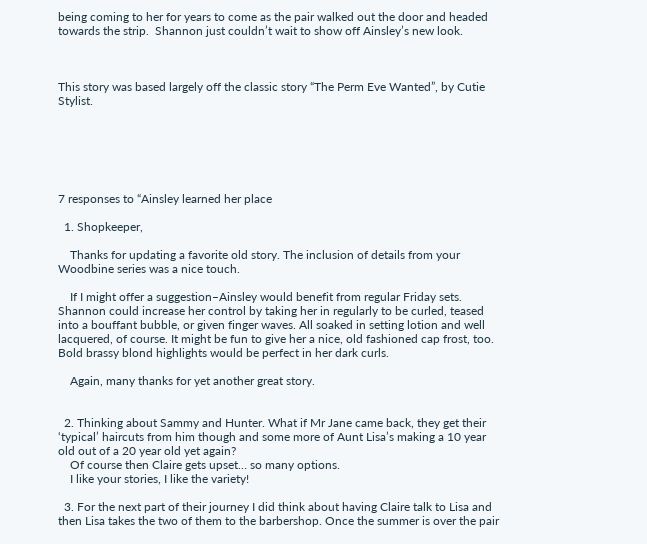being coming to her for years to come as the pair walked out the door and headed towards the strip.  Shannon just couldn’t wait to show off Ainsley’s new look.



This story was based largely off the classic story “The Perm Eve Wanted”, by Cutie Stylist.






7 responses to “Ainsley learned her place

  1. Shopkeeper,

    Thanks for updating a favorite old story. The inclusion of details from your Woodbine series was a nice touch.

    If I might offer a suggestion–Ainsley would benefit from regular Friday sets. Shannon could increase her control by taking her in regularly to be curled, teased into a bouffant bubble, or given finger waves. All soaked in setting lotion and well lacquered, of course. It might be fun to give her a nice, old fashioned cap frost, too. Bold brassy blond highlights would be perfect in her dark curls.

    Again, many thanks for yet another great story.


  2. Thinking about Sammy and Hunter. What if Mr Jane came back, they get their ‘typical’ haircuts from him though and some more of Aunt Lisa’s making a 10 year old out of a 20 year old yet again?
    Of course then Claire gets upset… so many options.
    I like your stories, I like the variety!

  3. For the next part of their journey I did think about having Claire talk to Lisa and then Lisa takes the two of them to the barbershop. Once the summer is over the pair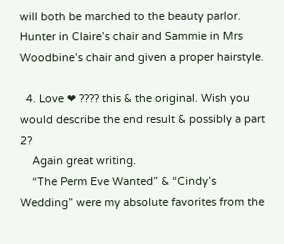will both be marched to the beauty parlor. Hunter in Claire’s chair and Sammie in Mrs Woodbine’s chair and given a proper hairstyle.

  4. Love ❤ ???? this & the original. Wish you would describe the end result & possibly a part 2?
    Again great writing.
    “The Perm Eve Wanted” & “Cindy’s Wedding” were my absolute favorites from the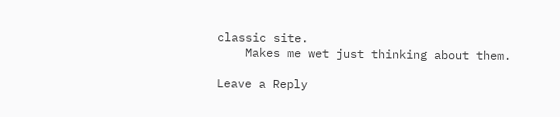classic site.
    Makes me wet just thinking about them.

Leave a Reply